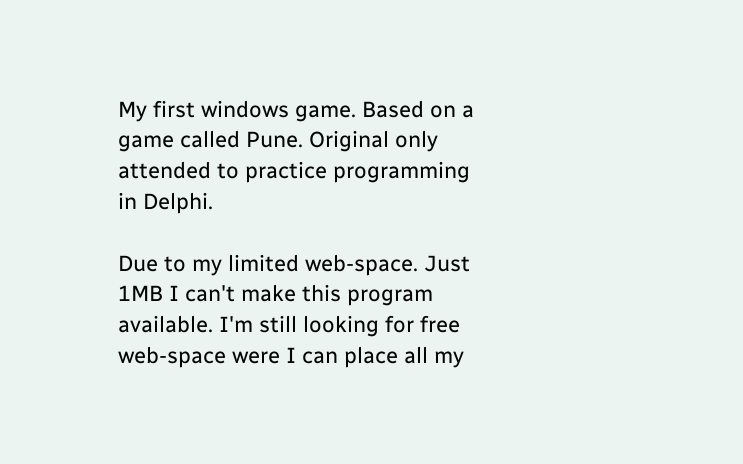My first windows game. Based on a game called Pune. Original only attended to practice programming in Delphi.

Due to my limited web-space. Just 1MB I can't make this program available. I'm still looking for free web-space were I can place all my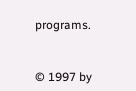programs.


© 1997 by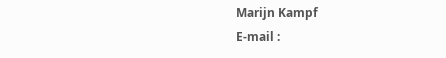Marijn Kampf
E-mail :